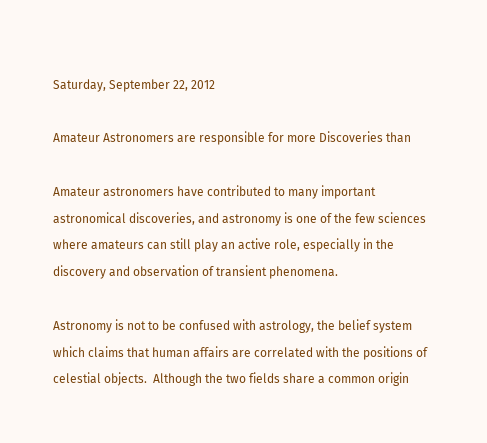Saturday, September 22, 2012

Amateur Astronomers are responsible for more Discoveries than

Amateur astronomers have contributed to many important astronomical discoveries, and astronomy is one of the few sciences where amateurs can still play an active role, especially in the discovery and observation of transient phenomena.

Astronomy is not to be confused with astrology, the belief system which claims that human affairs are correlated with the positions of celestial objects.  Although the two fields share a common origin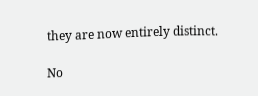they are now entirely distinct.

No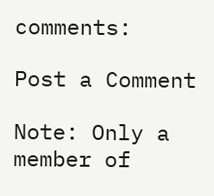comments:

Post a Comment

Note: Only a member of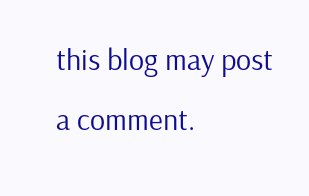this blog may post a comment.